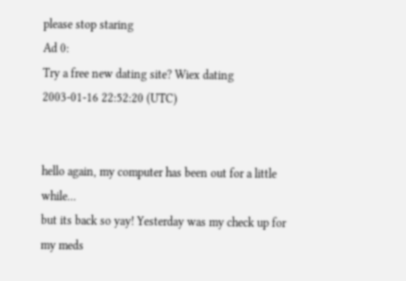please stop staring
Ad 0:
Try a free new dating site? Wiex dating
2003-01-16 22:52:20 (UTC)


hello again, my computer has been out for a little while...
but its back so yay! Yesterday was my check up for my meds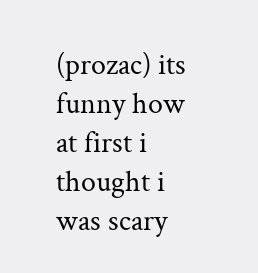(prozac) its funny how at first i thought i was scary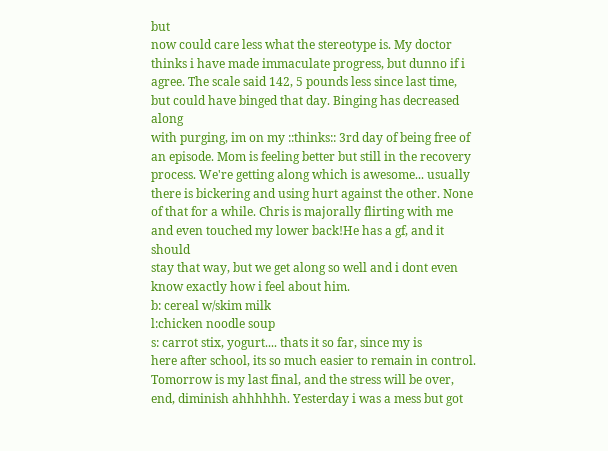but
now could care less what the stereotype is. My doctor
thinks i have made immaculate progress, but dunno if i
agree. The scale said 142, 5 pounds less since last time,
but could have binged that day. Binging has decreased along
with purging, im on my ::thinks:: 3rd day of being free of
an episode. Mom is feeling better but still in the recovery
process. We're getting along which is awesome... usually
there is bickering and using hurt against the other. None
of that for a while. Chris is majorally flirting with me
and even touched my lower back!He has a gf, and it should
stay that way, but we get along so well and i dont even
know exactly how i feel about him.
b: cereal w/skim milk
l:chicken noodle soup
s: carrot stix, yogurt.... thats it so far, since my is
here after school, its so much easier to remain in control.
Tomorrow is my last final, and the stress will be over,
end, diminish ahhhhhh. Yesterday i was a mess but got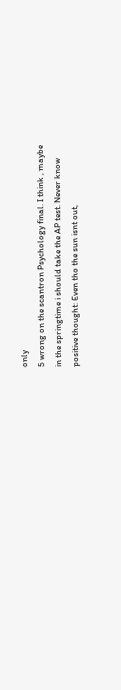only
5 wrong on the scantron Psychology final. I think , maybe
in the springtime i should take the AP test. Never know
positive thought: Even tho the sun isnt out,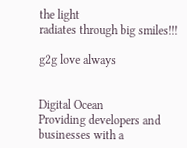the light
radiates through big smiles!!!

g2g love always


Digital Ocean
Providing developers and businesses with a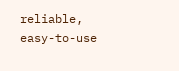reliable, easy-to-use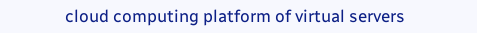cloud computing platform of virtual servers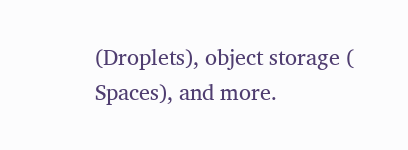(Droplets), object storage ( Spaces), and more.